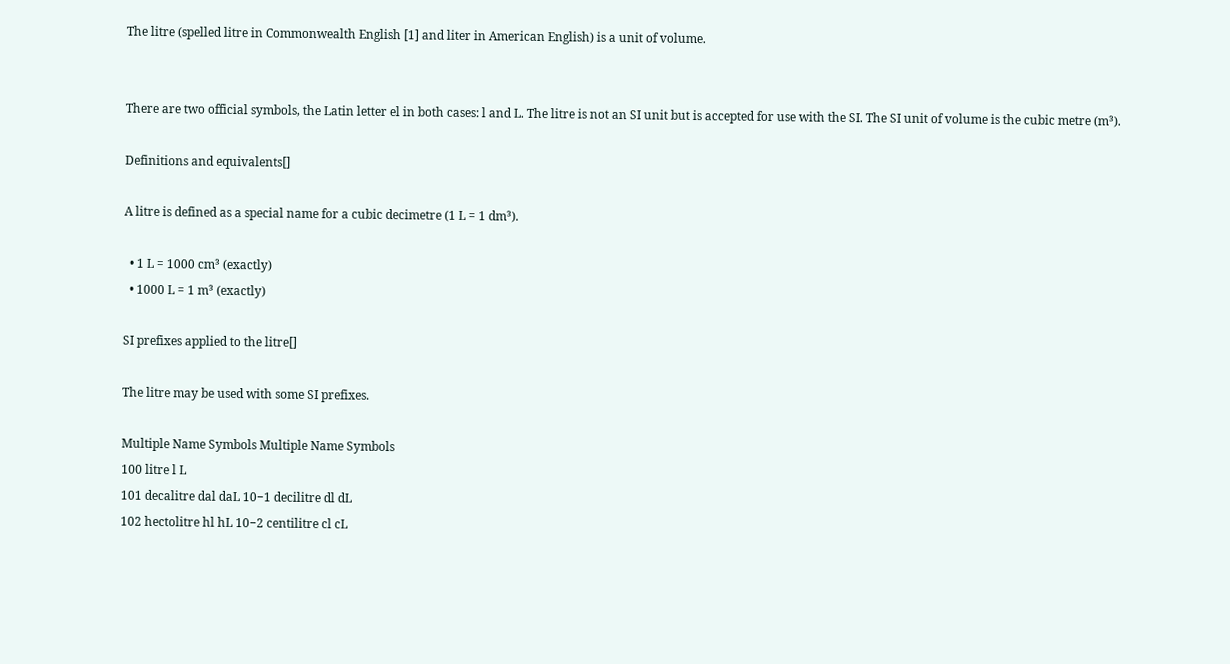The litre (spelled litre in Commonwealth English [1] and liter in American English) is a unit of volume.


There are two official symbols, the Latin letter el in both cases: l and L. The litre is not an SI unit but is accepted for use with the SI. The SI unit of volume is the cubic metre (m³).

Definitions and equivalents[]

A litre is defined as a special name for a cubic decimetre (1 L = 1 dm³).

  • 1 L = 1000 cm³ (exactly)
  • 1000 L = 1 m³ (exactly)

SI prefixes applied to the litre[]

The litre may be used with some SI prefixes.

Multiple Name Symbols Multiple Name Symbols
100 litre l L
101 decalitre dal daL 10−1 decilitre dl dL
102 hectolitre hl hL 10−2 centilitre cl cL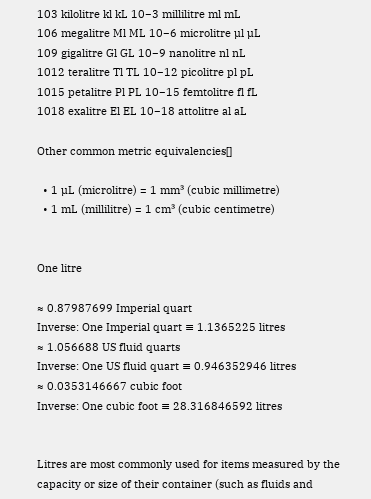103 kilolitre kl kL 10−3 millilitre ml mL
106 megalitre Ml ML 10−6 microlitre µl µL
109 gigalitre Gl GL 10−9 nanolitre nl nL
1012 teralitre Tl TL 10−12 picolitre pl pL
1015 petalitre Pl PL 10−15 femtolitre fl fL
1018 exalitre El EL 10−18 attolitre al aL

Other common metric equivalencies[]

  • 1 µL (microlitre) = 1 mm³ (cubic millimetre)
  • 1 mL (millilitre) = 1 cm³ (cubic centimetre)


One litre

≈ 0.87987699 Imperial quart
Inverse: One Imperial quart ≡ 1.1365225 litres
≈ 1.056688 US fluid quarts
Inverse: One US fluid quart ≡ 0.946352946 litres
≈ 0.0353146667 cubic foot
Inverse: One cubic foot ≡ 28.316846592 litres


Litres are most commonly used for items measured by the capacity or size of their container (such as fluids and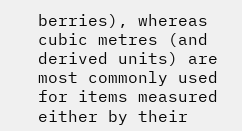berries), whereas cubic metres (and derived units) are most commonly used for items measured either by their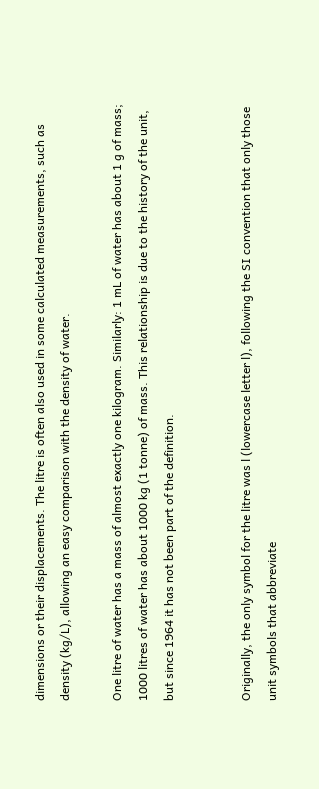dimensions or their displacements. The litre is often also used in some calculated measurements, such as density (kg/L), allowing an easy comparison with the density of water.

One litre of water has a mass of almost exactly one kilogram. Similarly: 1 mL of water has about 1 g of mass; 1000 litres of water has about 1000 kg (1 tonne) of mass. This relationship is due to the history of the unit, but since 1964 it has not been part of the definition.


Originally, the only symbol for the litre was l (lowercase letter l), following the SI convention that only those unit symbols that abbreviate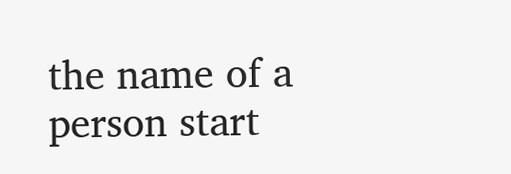the name of a person start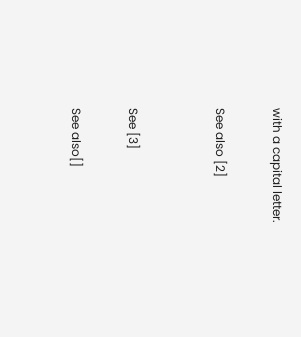with a capital letter.

See also [2]


See [3]

See also[]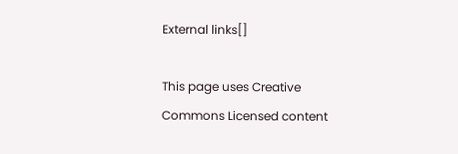External links[]

This page uses Creative Commons Licensed content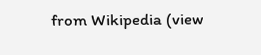from Wikipedia (view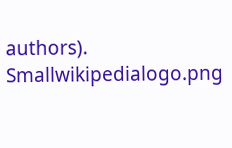authors). Smallwikipedialogo.png